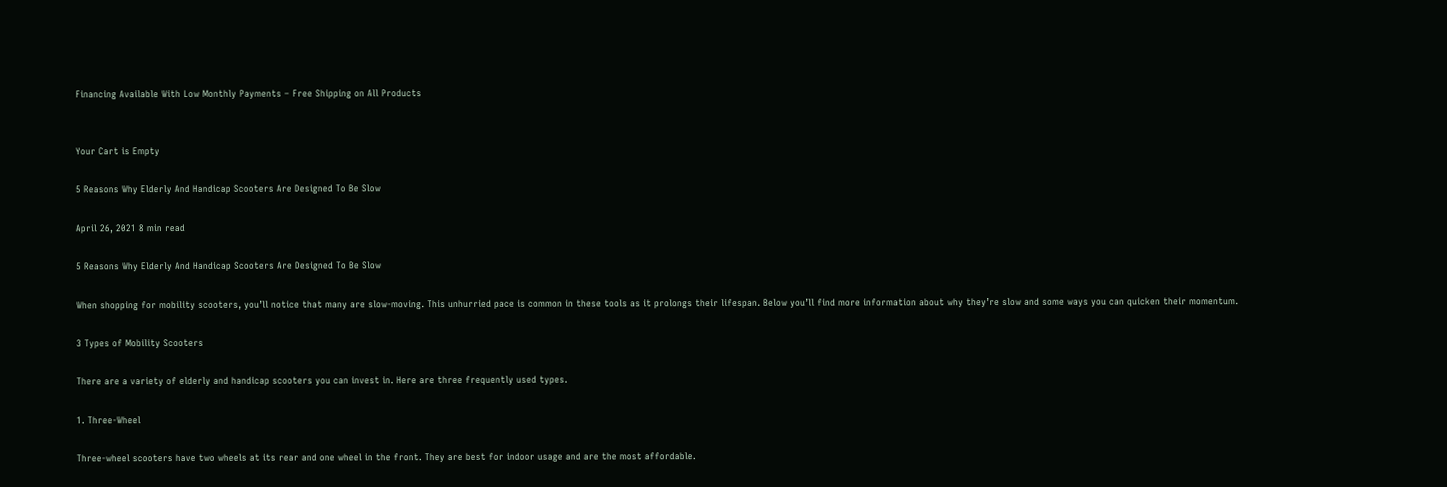Financing Available With Low Monthly Payments – Free Shipping on All Products


Your Cart is Empty

5 Reasons Why Elderly And Handicap Scooters Are Designed To Be Slow

April 26, 2021 8 min read

5 Reasons Why Elderly And Handicap Scooters Are Designed To Be Slow

When shopping for mobility scooters, you’ll notice that many are slow-moving. This unhurried pace is common in these tools as it prolongs their lifespan. Below you’ll find more information about why they’re slow and some ways you can quicken their momentum.

3 Types of Mobility Scooters

There are a variety of elderly and handicap scooters you can invest in. Here are three frequently used types.

1. Three-Wheel

Three-wheel scooters have two wheels at its rear and one wheel in the front. They are best for indoor usage and are the most affordable.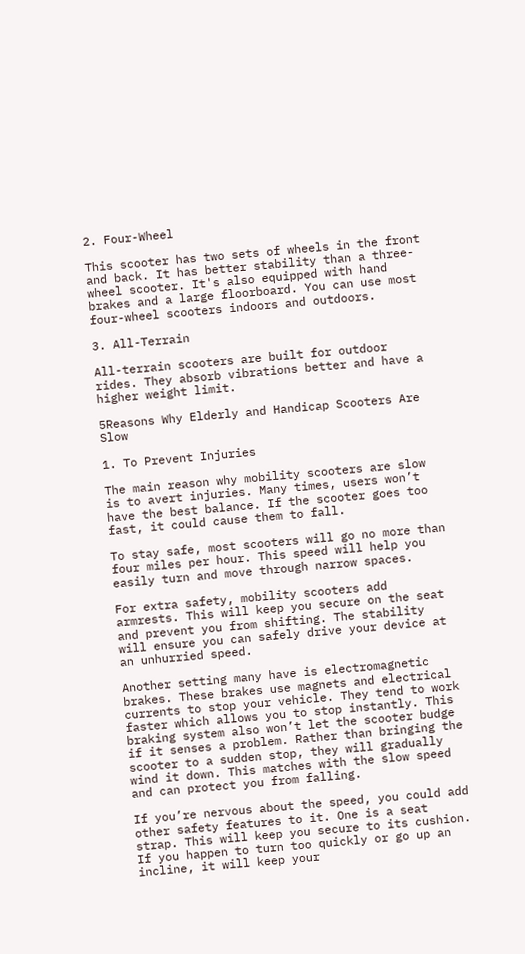2. Four-Wheel

This scooter has two sets of wheels in the front and back. It has better stability than a three-wheel scooter. It's also equipped with hand brakes and a large floorboard. You can use most four-wheel scooters indoors and outdoors.

3. All-Terrain

All-terrain scooters are built for outdoor rides. They absorb vibrations better and have a higher weight limit.

5Reasons Why Elderly and Handicap Scooters Are Slow

1. To Prevent Injuries

The main reason why mobility scooters are slow is to avert injuries. Many times, users won’t have the best balance. If the scooter goes too fast, it could cause them to fall.

To stay safe, most scooters will go no more than four miles per hour. This speed will help you easily turn and move through narrow spaces.

For extra safety, mobility scooters add armrests. This will keep you secure on the seat and prevent you from shifting. The stability will ensure you can safely drive your device at an unhurried speed.

Another setting many have is electromagnetic brakes. These brakes use magnets and electrical currents to stop your vehicle. They tend to work faster which allows you to stop instantly. This braking system also won’t let the scooter budge if it senses a problem. Rather than bringing the scooter to a sudden stop, they will gradually wind it down. This matches with the slow speed and can protect you from falling.

If you’re nervous about the speed, you could add other safety features to it. One is a seat strap. This will keep you secure to its cushion. If you happen to turn too quickly or go up an incline, it will keep your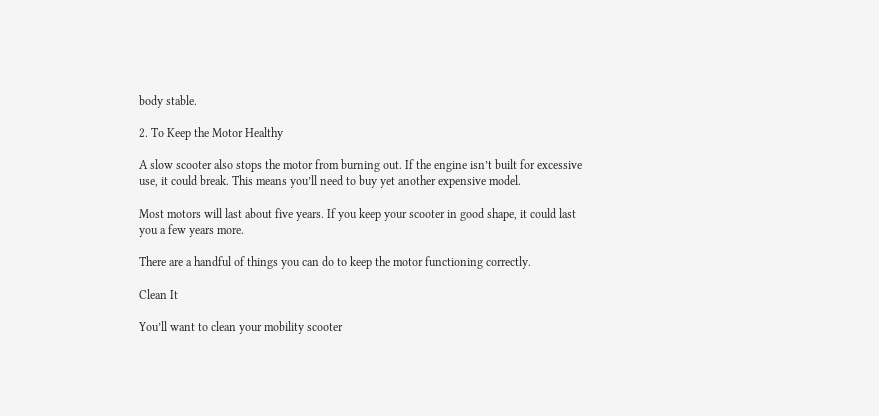body stable.

2. To Keep the Motor Healthy

A slow scooter also stops the motor from burning out. If the engine isn’t built for excessive use, it could break. This means you’ll need to buy yet another expensive model.

Most motors will last about five years. If you keep your scooter in good shape, it could last you a few years more.

There are a handful of things you can do to keep the motor functioning correctly.

Clean It

You’ll want to clean your mobility scooter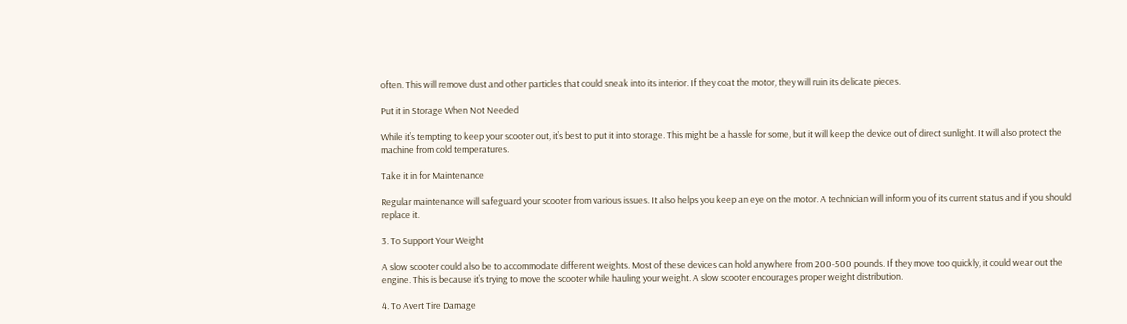often. This will remove dust and other particles that could sneak into its interior. If they coat the motor, they will ruin its delicate pieces.

Put it in Storage When Not Needed

While it’s tempting to keep your scooter out, it’s best to put it into storage. This might be a hassle for some, but it will keep the device out of direct sunlight. It will also protect the machine from cold temperatures.

Take it in for Maintenance

Regular maintenance will safeguard your scooter from various issues. It also helps you keep an eye on the motor. A technician will inform you of its current status and if you should replace it.

3. To Support Your Weight

A slow scooter could also be to accommodate different weights. Most of these devices can hold anywhere from 200-500 pounds. If they move too quickly, it could wear out the engine. This is because it’s trying to move the scooter while hauling your weight. A slow scooter encourages proper weight distribution.

4. To Avert Tire Damage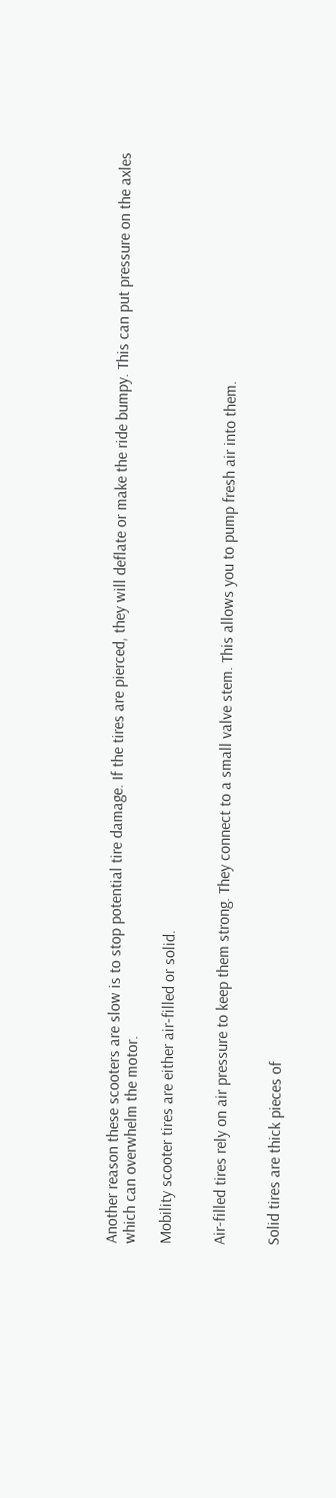Another reason these scooters are slow is to stop potential tire damage. If the tires are pierced, they will deflate or make the ride bumpy. This can put pressure on the axles which can overwhelm the motor.

Mobility scooter tires are either air-filled or solid.


Air-filled tires rely on air pressure to keep them strong. They connect to a small valve stem. This allows you to pump fresh air into them.


Solid tires are thick pieces of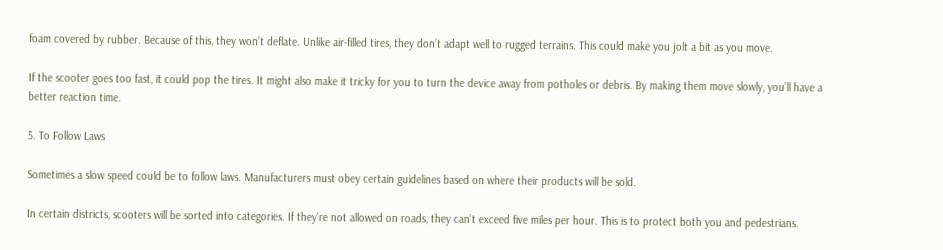foam covered by rubber. Because of this, they won’t deflate. Unlike air-filled tires, they don’t adapt well to rugged terrains. This could make you jolt a bit as you move.

If the scooter goes too fast, it could pop the tires. It might also make it tricky for you to turn the device away from potholes or debris. By making them move slowly, you’ll have a better reaction time.

5. To Follow Laws

Sometimes a slow speed could be to follow laws. Manufacturers must obey certain guidelines based on where their products will be sold.

In certain districts, scooters will be sorted into categories. If they’re not allowed on roads, they can’t exceed five miles per hour. This is to protect both you and pedestrians.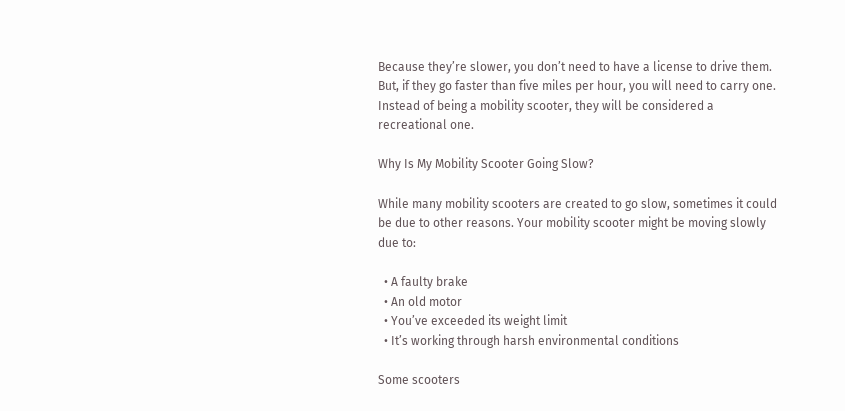Because they’re slower, you don’t need to have a license to drive them. But, if they go faster than five miles per hour, you will need to carry one. Instead of being a mobility scooter, they will be considered a recreational one.

Why Is My Mobility Scooter Going Slow?

While many mobility scooters are created to go slow, sometimes it could be due to other reasons. Your mobility scooter might be moving slowly due to:

  • A faulty brake
  • An old motor
  • You’ve exceeded its weight limit
  • It’s working through harsh environmental conditions

Some scooters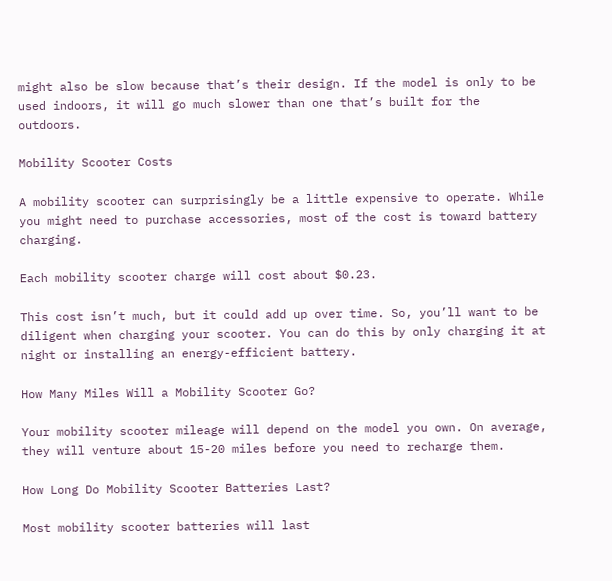might also be slow because that’s their design. If the model is only to be used indoors, it will go much slower than one that’s built for the outdoors.

Mobility Scooter Costs

A mobility scooter can surprisingly be a little expensive to operate. While you might need to purchase accessories, most of the cost is toward battery charging.

Each mobility scooter charge will cost about $0.23.

This cost isn’t much, but it could add up over time. So, you’ll want to be diligent when charging your scooter. You can do this by only charging it at night or installing an energy-efficient battery.

How Many Miles Will a Mobility Scooter Go?

Your mobility scooter mileage will depend on the model you own. On average, they will venture about 15-20 miles before you need to recharge them.

How Long Do Mobility Scooter Batteries Last?

Most mobility scooter batteries will last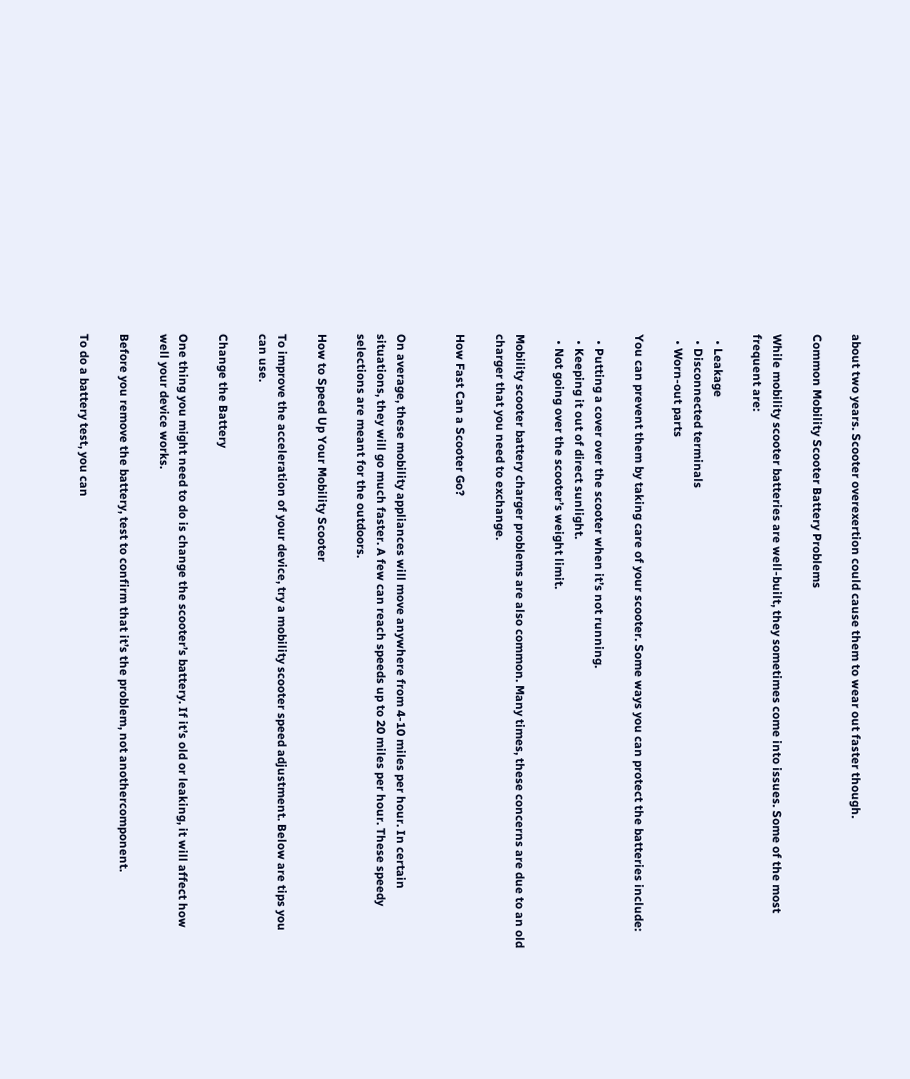about two years. Scooter overexertion could cause them to wear out faster though.

Common Mobility Scooter Battery Problems

While mobility scooter batteries are well-built, they sometimes come into issues. Some of the most frequent are:

  • Leakage
  • Disconnected terminals
  • Worn-out parts

You can prevent them by taking care of your scooter. Some ways you can protect the batteries include:

  • Putting a cover over the scooter when it’s not running.
  • Keeping it out of direct sunlight.
  • Not going over the scooter’s weight limit.

Mobility scooter battery charger problems are also common. Many times, these concerns are due to an old charger that you need to exchange.

How Fast Can a Scooter Go?


On average, these mobility appliances will move anywhere from 4-10 miles per hour. In certain situations, they will go much faster. A few can reach speeds up to 20 miles per hour. These speedy selections are meant for the outdoors.

How to Speed Up Your Mobility Scooter

To improve the acceleration of your device, try a mobility scooter speed adjustment. Below are tips you can use.

Change the Battery

One thing you might need to do is change the scooter’s battery. If it’s old or leaking, it will affect how well your device works.

Before you remove the battery, test to confirm that it’s the problem, not anothercomponent.

To do a battery test, you can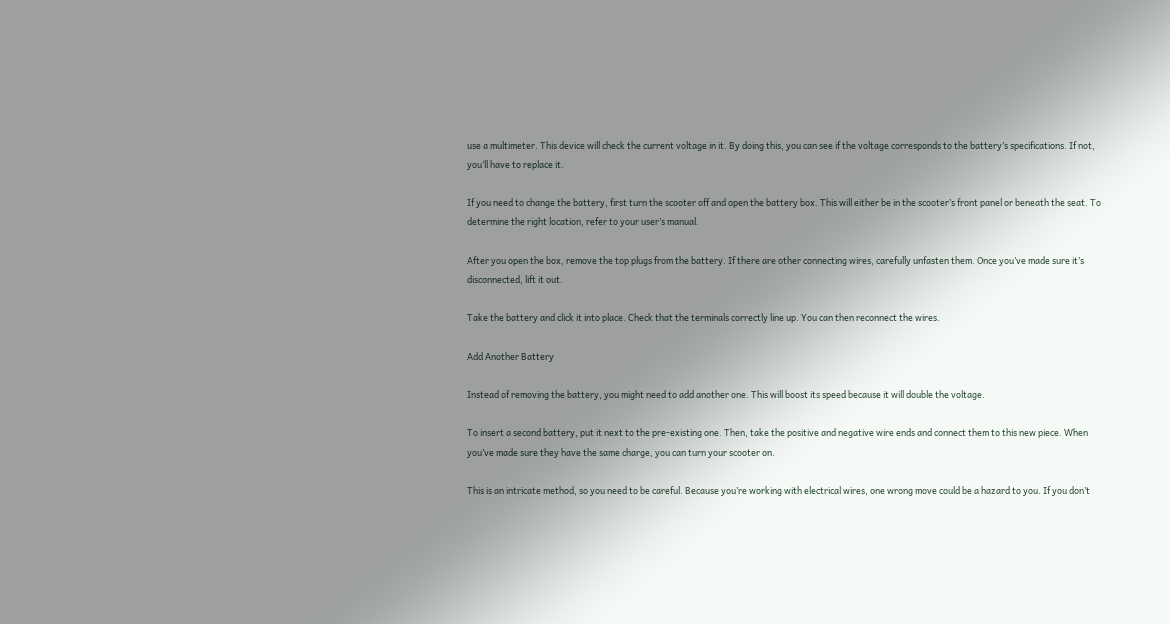use a multimeter. This device will check the current voltage in it. By doing this, you can see if the voltage corresponds to the battery’s specifications. If not, you’ll have to replace it.

If you need to change the battery, first turn the scooter off and open the battery box. This will either be in the scooter’s front panel or beneath the seat. To determine the right location, refer to your user’s manual.

After you open the box, remove the top plugs from the battery. If there are other connecting wires, carefully unfasten them. Once you’ve made sure it’s disconnected, lift it out.

Take the battery and click it into place. Check that the terminals correctly line up. You can then reconnect the wires.

Add Another Battery

Instead of removing the battery, you might need to add another one. This will boost its speed because it will double the voltage.

To insert a second battery, put it next to the pre-existing one. Then, take the positive and negative wire ends and connect them to this new piece. When you’ve made sure they have the same charge, you can turn your scooter on.

This is an intricate method, so you need to be careful. Because you’re working with electrical wires, one wrong move could be a hazard to you. If you don’t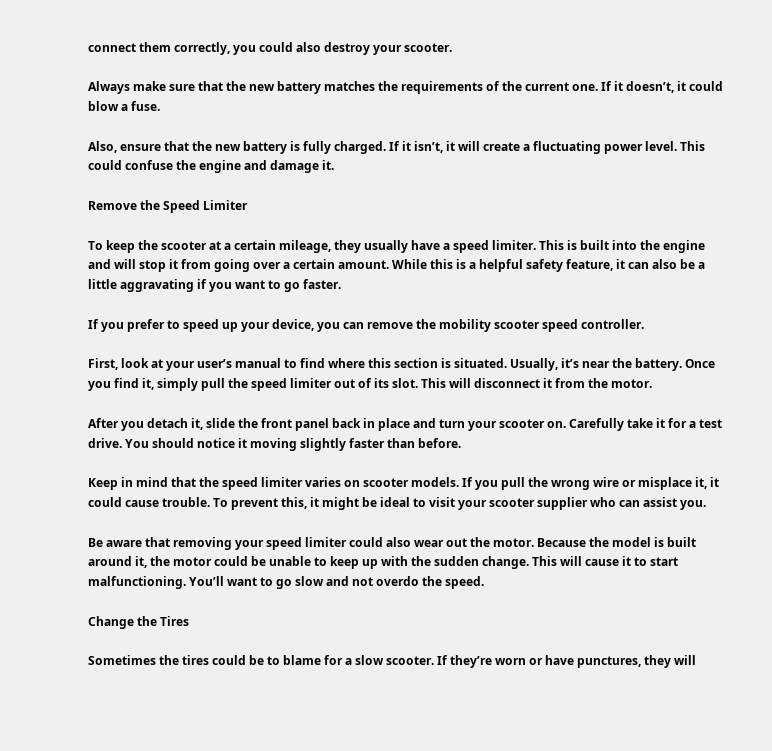connect them correctly, you could also destroy your scooter.

Always make sure that the new battery matches the requirements of the current one. If it doesn’t, it could blow a fuse.

Also, ensure that the new battery is fully charged. If it isn’t, it will create a fluctuating power level. This could confuse the engine and damage it.

Remove the Speed Limiter

To keep the scooter at a certain mileage, they usually have a speed limiter. This is built into the engine and will stop it from going over a certain amount. While this is a helpful safety feature, it can also be a little aggravating if you want to go faster.

If you prefer to speed up your device, you can remove the mobility scooter speed controller.

First, look at your user’s manual to find where this section is situated. Usually, it’s near the battery. Once you find it, simply pull the speed limiter out of its slot. This will disconnect it from the motor.

After you detach it, slide the front panel back in place and turn your scooter on. Carefully take it for a test drive. You should notice it moving slightly faster than before.

Keep in mind that the speed limiter varies on scooter models. If you pull the wrong wire or misplace it, it could cause trouble. To prevent this, it might be ideal to visit your scooter supplier who can assist you.

Be aware that removing your speed limiter could also wear out the motor. Because the model is built around it, the motor could be unable to keep up with the sudden change. This will cause it to start malfunctioning. You’ll want to go slow and not overdo the speed.

Change the Tires

Sometimes the tires could be to blame for a slow scooter. If they’re worn or have punctures, they will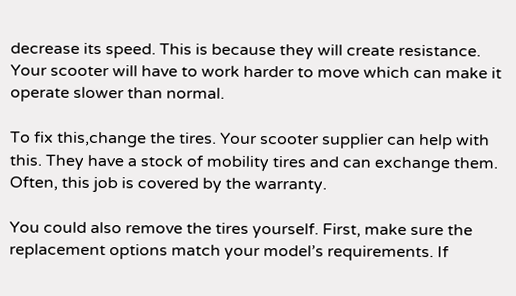decrease its speed. This is because they will create resistance. Your scooter will have to work harder to move which can make it operate slower than normal.

To fix this,change the tires. Your scooter supplier can help with this. They have a stock of mobility tires and can exchange them. Often, this job is covered by the warranty.

You could also remove the tires yourself. First, make sure the replacement options match your model’s requirements. If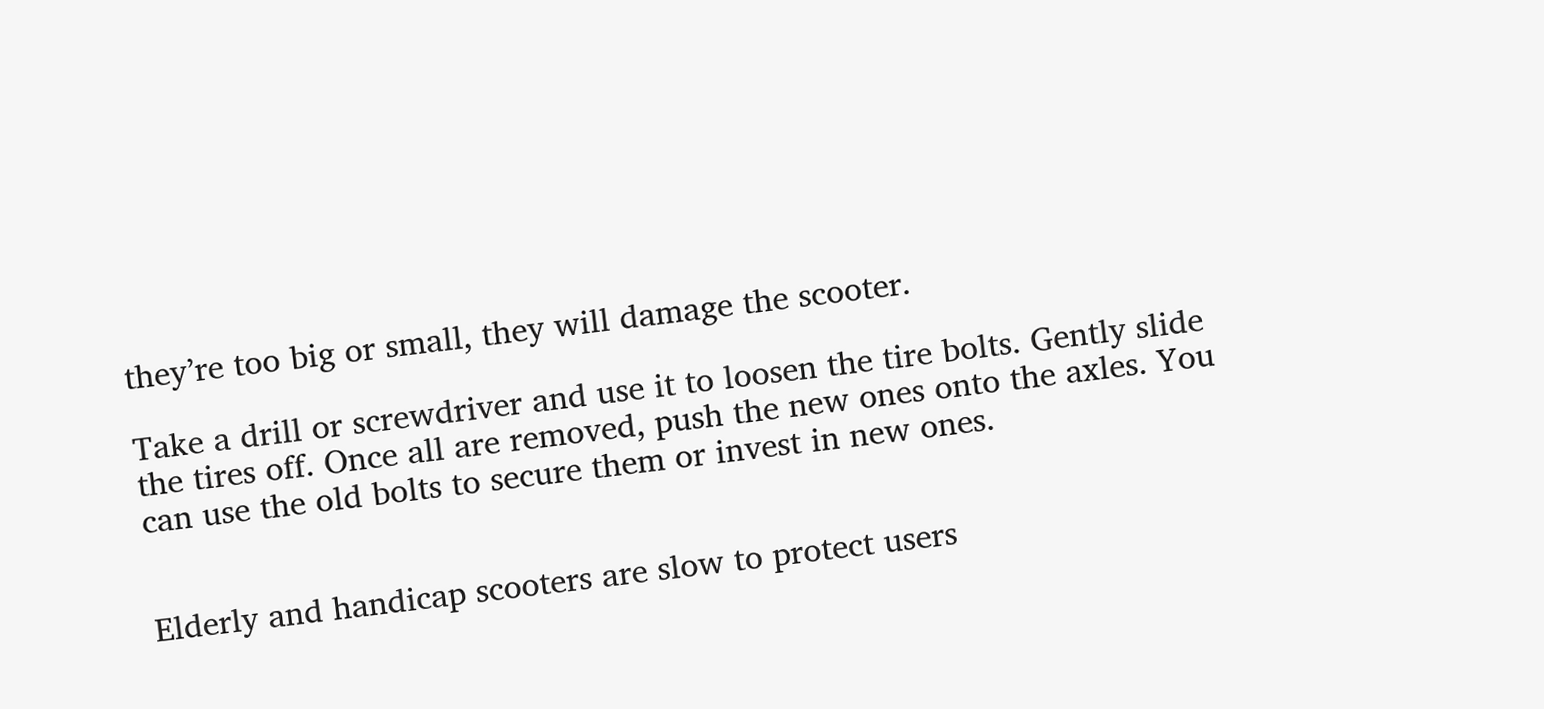they’re too big or small, they will damage the scooter.

Take a drill or screwdriver and use it to loosen the tire bolts. Gently slide the tires off. Once all are removed, push the new ones onto the axles. You can use the old bolts to secure them or invest in new ones.


Elderly and handicap scooters are slow to protect users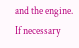and the engine. If necessary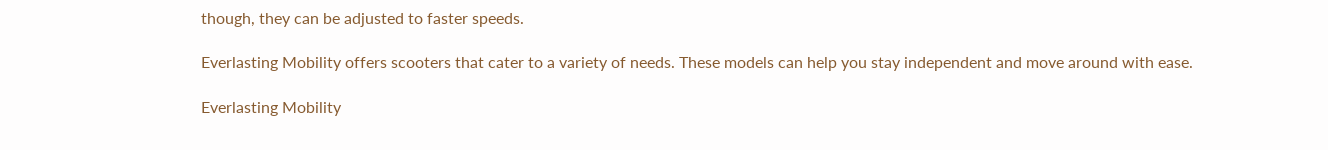though, they can be adjusted to faster speeds.

Everlasting Mobility offers scooters that cater to a variety of needs. These models can help you stay independent and move around with ease.

Everlasting Mobility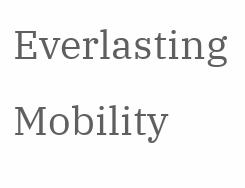Everlasting Mobility